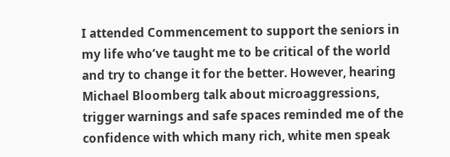I attended Commencement to support the seniors in my life who’ve taught me to be critical of the world and try to change it for the better. However, hearing Michael Bloomberg talk about microaggressions, trigger warnings and safe spaces reminded me of the confidence with which many rich, white men speak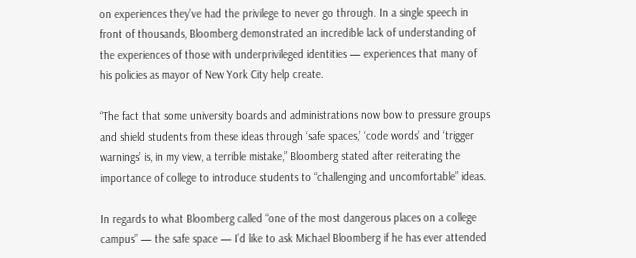on experiences they’ve had the privilege to never go through. In a single speech in front of thousands, Bloomberg demonstrated an incredible lack of understanding of the experiences of those with underprivileged identities — experiences that many of his policies as mayor of New York City help create.

“The fact that some university boards and administrations now bow to pressure groups and shield students from these ideas through ‘safe spaces,’ ‘code words’ and ‘trigger warnings’ is, in my view, a terrible mistake,” Bloomberg stated after reiterating the importance of college to introduce students to “challenging and uncomfortable” ideas.

In regards to what Bloomberg called “one of the most dangerous places on a college campus” — the safe space — I’d like to ask Michael Bloomberg if he has ever attended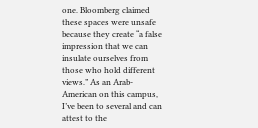one. Bloomberg claimed these spaces were unsafe because they create “a false impression that we can insulate ourselves from those who hold different views.” As an Arab-American on this campus, I’ve been to several and can attest to the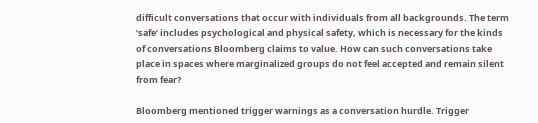difficult conversations that occur with individuals from all backgrounds. The term ‘safe’ includes psychological and physical safety, which is necessary for the kinds of conversations Bloomberg claims to value. How can such conversations take place in spaces where marginalized groups do not feel accepted and remain silent from fear?

Bloomberg mentioned trigger warnings as a conversation hurdle. Trigger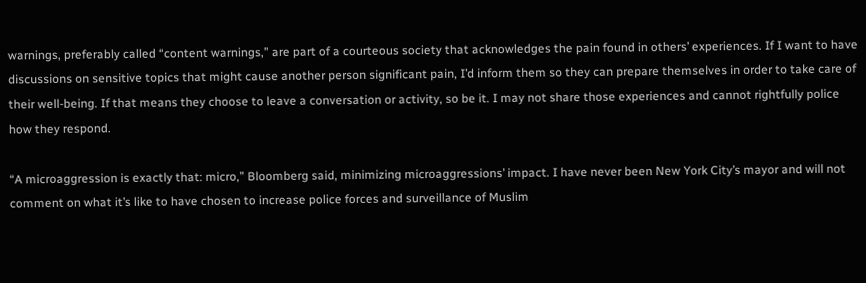warnings, preferably called “content warnings,” are part of a courteous society that acknowledges the pain found in others’ experiences. If I want to have discussions on sensitive topics that might cause another person significant pain, I’d inform them so they can prepare themselves in order to take care of their well-being. If that means they choose to leave a conversation or activity, so be it. I may not share those experiences and cannot rightfully police how they respond.

“A microaggression is exactly that: micro,” Bloomberg said, minimizing microaggressions’ impact. I have never been New York City’s mayor and will not comment on what it’s like to have chosen to increase police forces and surveillance of Muslim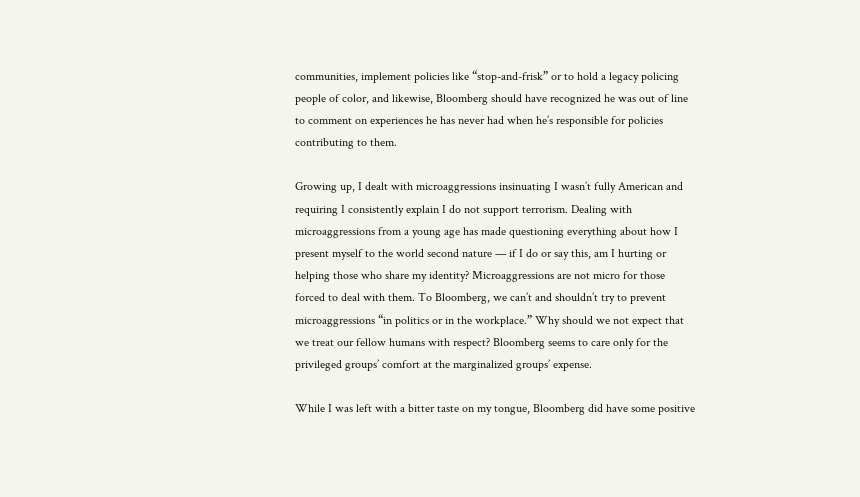communities, implement policies like “stop-and-frisk” or to hold a legacy policing people of color, and likewise, Bloomberg should have recognized he was out of line to comment on experiences he has never had when he’s responsible for policies contributing to them.

Growing up, I dealt with microaggressions insinuating I wasn’t fully American and requiring I consistently explain I do not support terrorism. Dealing with microaggressions from a young age has made questioning everything about how I present myself to the world second nature — if I do or say this, am I hurting or helping those who share my identity? Microaggressions are not micro for those forced to deal with them. To Bloomberg, we can’t and shouldn’t try to prevent microaggressions “in politics or in the workplace.” Why should we not expect that we treat our fellow humans with respect? Bloomberg seems to care only for the privileged groups’ comfort at the marginalized groups’ expense.

While I was left with a bitter taste on my tongue, Bloomberg did have some positive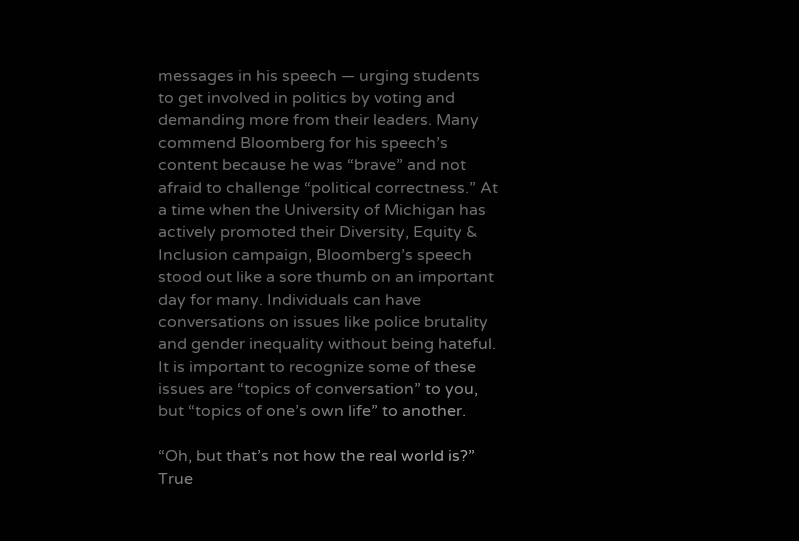messages in his speech — urging students to get involved in politics by voting and demanding more from their leaders. Many commend Bloomberg for his speech’s content because he was “brave” and not afraid to challenge “political correctness.” At a time when the University of Michigan has actively promoted their Diversity, Equity & Inclusion campaign, Bloomberg’s speech stood out like a sore thumb on an important day for many. Individuals can have conversations on issues like police brutality and gender inequality without being hateful. It is important to recognize some of these issues are “topics of conversation” to you, but “topics of one’s own life” to another.

“Oh, but that’s not how the real world is?” True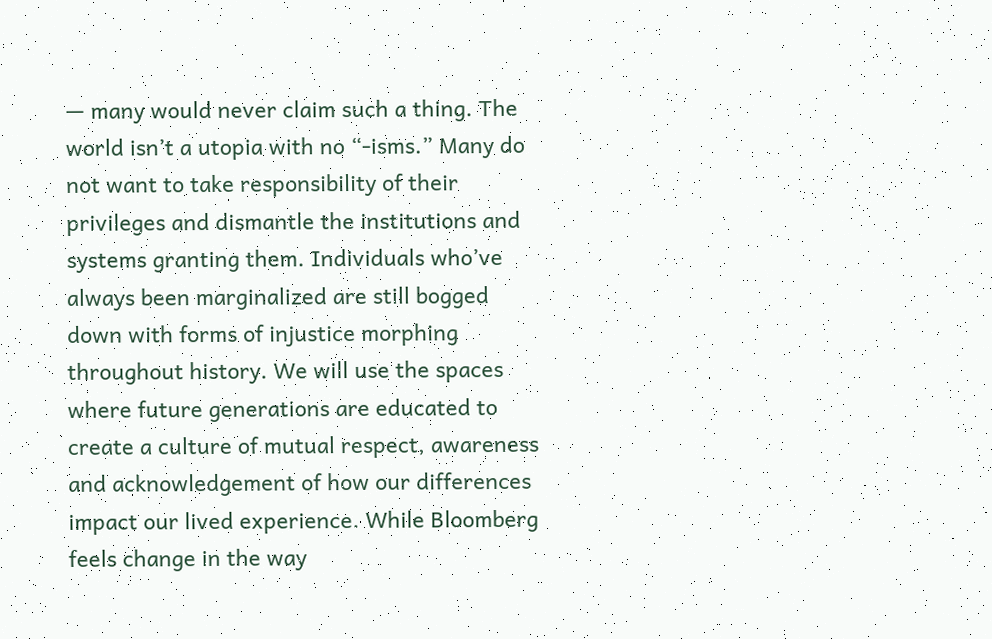— many would never claim such a thing. The world isn’t a utopia with no “-isms.” Many do not want to take responsibility of their privileges and dismantle the institutions and systems granting them. Individuals who’ve always been marginalized are still bogged down with forms of injustice morphing throughout history. We will use the spaces where future generations are educated to create a culture of mutual respect, awareness and acknowledgement of how our differences impact our lived experience. While Bloomberg feels change in the way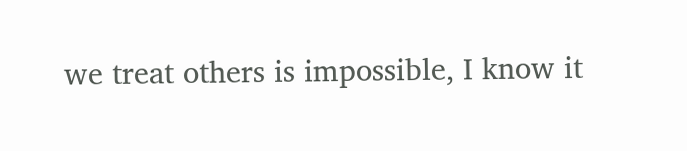we treat others is impossible, I know it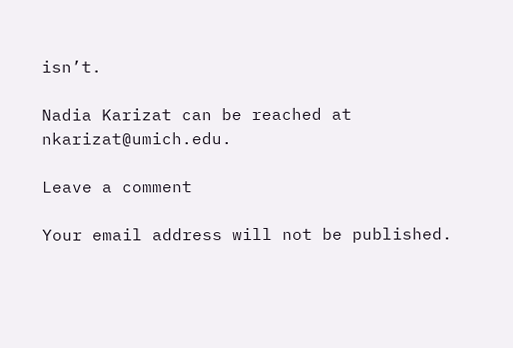isn’t.

Nadia Karizat can be reached at nkarizat@umich.edu.

Leave a comment

Your email address will not be published.